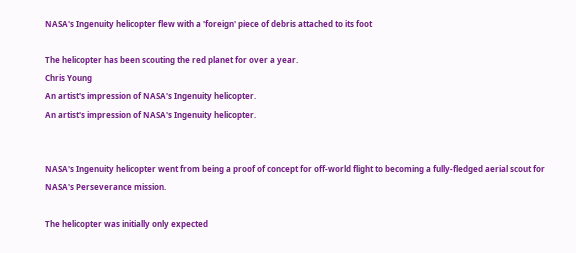NASA's Ingenuity helicopter flew with a 'foreign' piece of debris attached to its foot

The helicopter has been scouting the red planet for over a year.
Chris Young
An artist's impression of NASA's Ingenuity helicopter.
An artist's impression of NASA's Ingenuity helicopter.


NASA's Ingenuity helicopter went from being a proof of concept for off-world flight to becoming a fully-fledged aerial scout for NASA's Perseverance mission.

The helicopter was initially only expected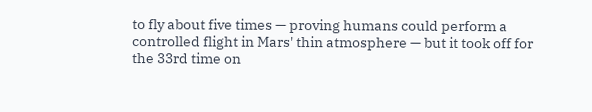to fly about five times — proving humans could perform a controlled flight in Mars' thin atmosphere — but it took off for the 33rd time on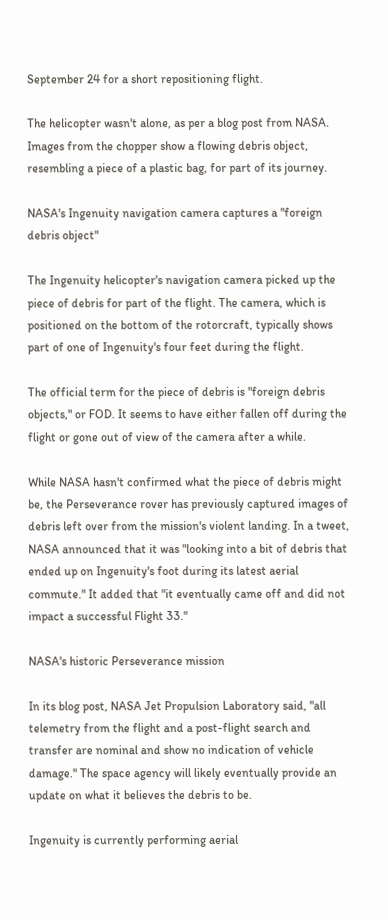September 24 for a short repositioning flight.

The helicopter wasn't alone, as per a blog post from NASA. Images from the chopper show a flowing debris object, resembling a piece of a plastic bag, for part of its journey.

NASA's Ingenuity navigation camera captures a "foreign debris object"

The Ingenuity helicopter's navigation camera picked up the piece of debris for part of the flight. The camera, which is positioned on the bottom of the rotorcraft, typically shows part of one of Ingenuity's four feet during the flight.

The official term for the piece of debris is "foreign debris objects," or FOD. It seems to have either fallen off during the flight or gone out of view of the camera after a while.

While NASA hasn't confirmed what the piece of debris might be, the Perseverance rover has previously captured images of debris left over from the mission's violent landing. In a tweet, NASA announced that it was "looking into a bit of debris that ended up on Ingenuity's foot during its latest aerial commute." It added that "it eventually came off and did not impact a successful Flight 33."

NASA's historic Perseverance mission

In its blog post, NASA Jet Propulsion Laboratory said, "all telemetry from the flight and a post-flight search and transfer are nominal and show no indication of vehicle damage." The space agency will likely eventually provide an update on what it believes the debris to be.

Ingenuity is currently performing aerial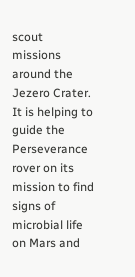scout missions around the Jezero Crater. It is helping to guide the Perseverance rover on its mission to find signs of microbial life on Mars and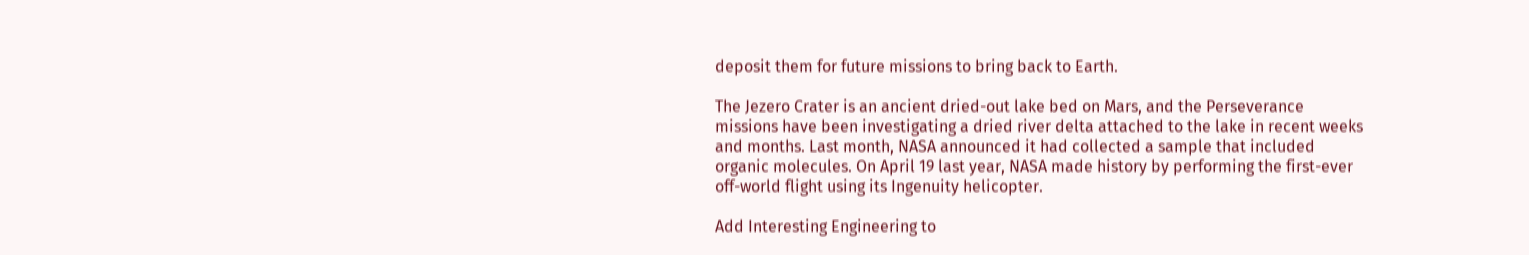deposit them for future missions to bring back to Earth.

The Jezero Crater is an ancient dried-out lake bed on Mars, and the Perseverance missions have been investigating a dried river delta attached to the lake in recent weeks and months. Last month, NASA announced it had collected a sample that included organic molecules. On April 19 last year, NASA made history by performing the first-ever off-world flight using its Ingenuity helicopter.

Add Interesting Engineering to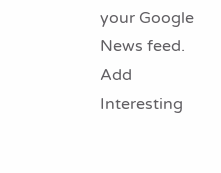your Google News feed.
Add Interesting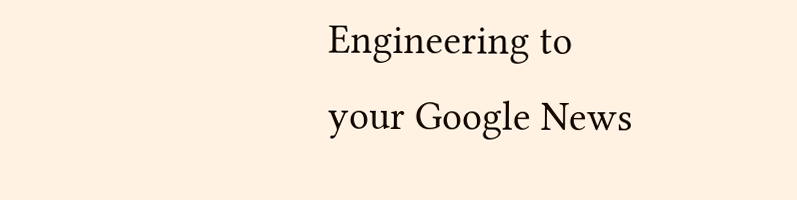Engineering to your Google News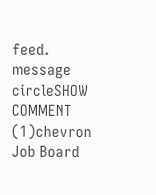feed.
message circleSHOW COMMENT (1)chevron
Job Board